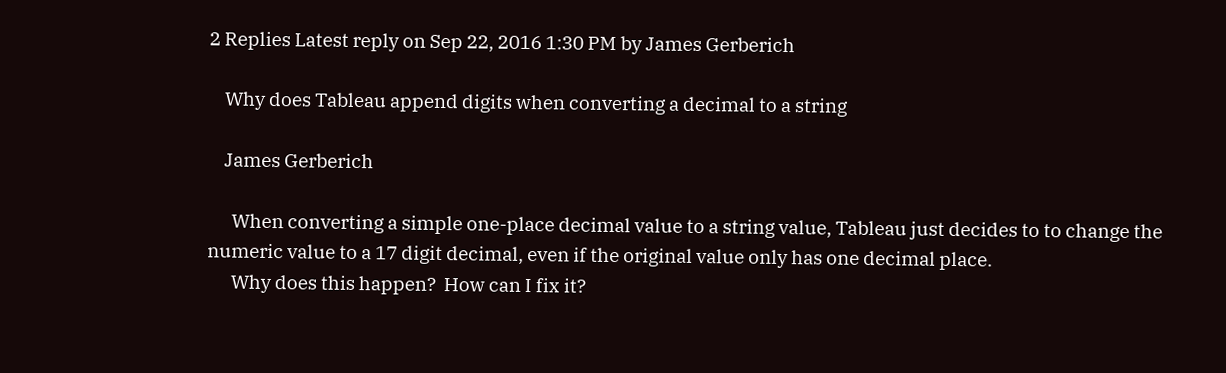2 Replies Latest reply on Sep 22, 2016 1:30 PM by James Gerberich

    Why does Tableau append digits when converting a decimal to a string

    James Gerberich

      When converting a simple one-place decimal value to a string value, Tableau just decides to to change the numeric value to a 17 digit decimal, even if the original value only has one decimal place.
      Why does this happen?  How can I fix it?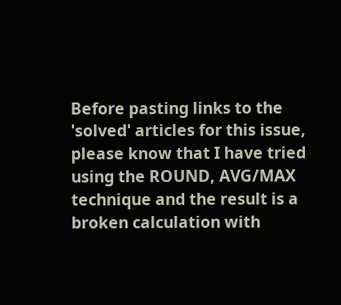Before pasting links to the 'solved' articles for this issue, please know that I have tried using the ROUND, AVG/MAX technique and the result is a broken calculation with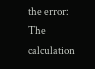the error: The calculation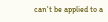can't be applied to a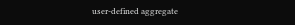user-defined aggregate